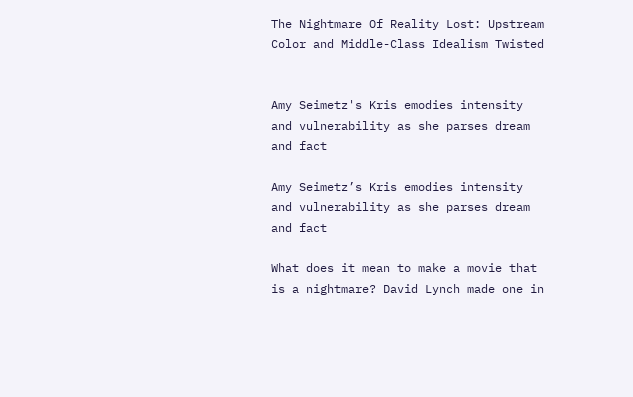The Nightmare Of Reality Lost: Upstream Color and Middle-Class Idealism Twisted


Amy Seimetz's Kris emodies intensity and vulnerability as she parses dream and fact

Amy Seimetz’s Kris emodies intensity and vulnerability as she parses dream and fact

What does it mean to make a movie that is a nightmare? David Lynch made one in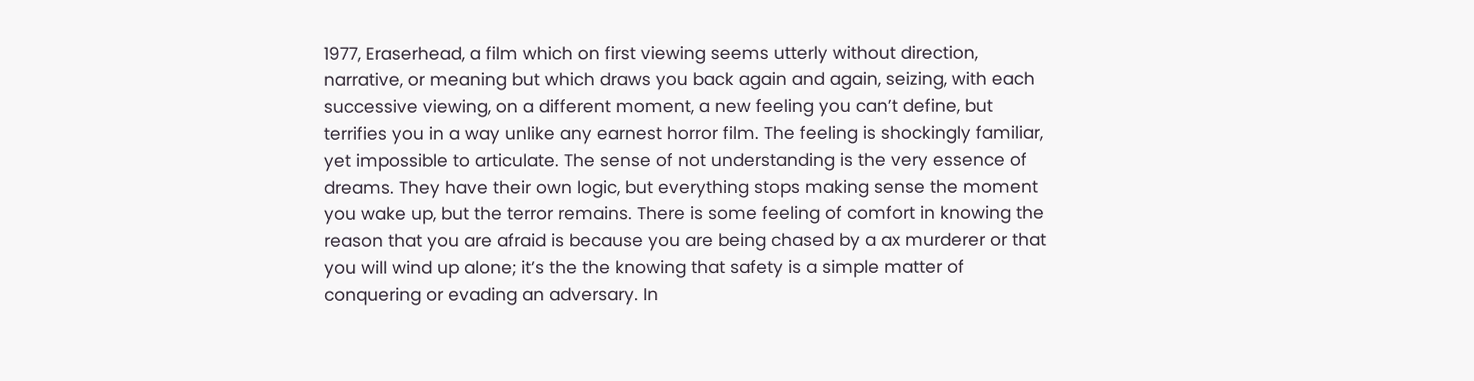1977, Eraserhead, a film which on first viewing seems utterly without direction, narrative, or meaning but which draws you back again and again, seizing, with each successive viewing, on a different moment, a new feeling you can’t define, but terrifies you in a way unlike any earnest horror film. The feeling is shockingly familiar, yet impossible to articulate. The sense of not understanding is the very essence of dreams. They have their own logic, but everything stops making sense the moment you wake up, but the terror remains. There is some feeling of comfort in knowing the reason that you are afraid is because you are being chased by a ax murderer or that you will wind up alone; it’s the the knowing that safety is a simple matter of conquering or evading an adversary. In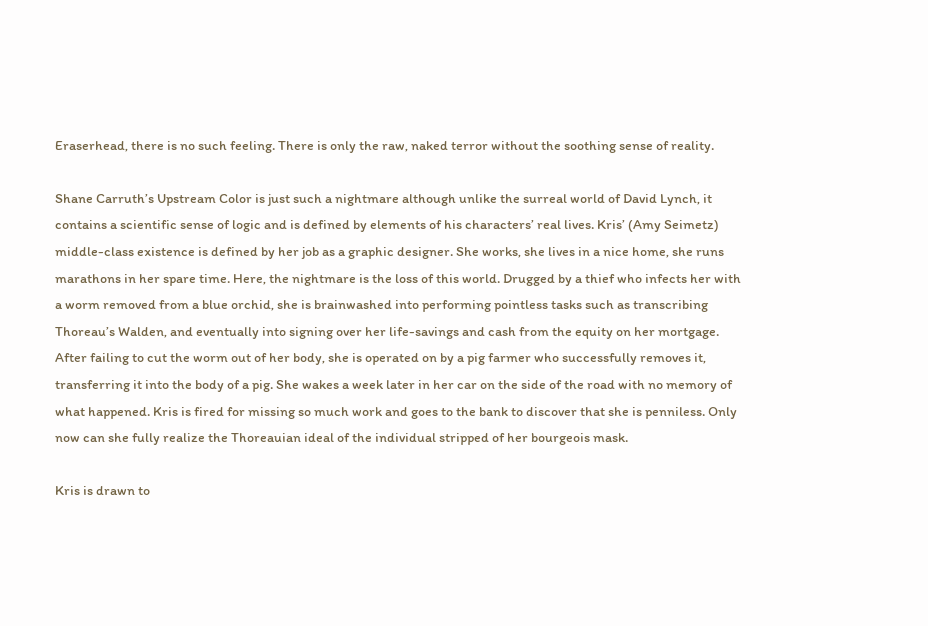Eraserhead, there is no such feeling. There is only the raw, naked terror without the soothing sense of reality.

Shane Carruth’s Upstream Color is just such a nightmare although unlike the surreal world of David Lynch, it contains a scientific sense of logic and is defined by elements of his characters’ real lives. Kris’ (Amy Seimetz) middle-class existence is defined by her job as a graphic designer. She works, she lives in a nice home, she runs marathons in her spare time. Here, the nightmare is the loss of this world. Drugged by a thief who infects her with a worm removed from a blue orchid, she is brainwashed into performing pointless tasks such as transcribing Thoreau’s Walden, and eventually into signing over her life-savings and cash from the equity on her mortgage. After failing to cut the worm out of her body, she is operated on by a pig farmer who successfully removes it, transferring it into the body of a pig. She wakes a week later in her car on the side of the road with no memory of what happened. Kris is fired for missing so much work and goes to the bank to discover that she is penniless. Only now can she fully realize the Thoreauian ideal of the individual stripped of her bourgeois mask.

Kris is drawn to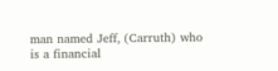man named Jeff, (Carruth) who is a financial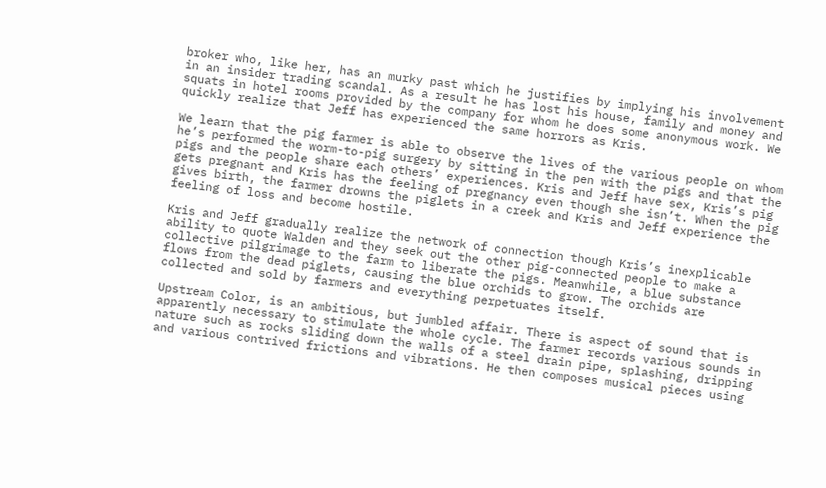broker who, like her, has an murky past which he justifies by implying his involvement in an insider trading scandal. As a result he has lost his house, family and money and squats in hotel rooms provided by the company for whom he does some anonymous work. We quickly realize that Jeff has experienced the same horrors as Kris.

We learn that the pig farmer is able to observe the lives of the various people on whom he’s performed the worm-to-pig surgery by sitting in the pen with the pigs and that the pigs and the people share each others’ experiences. Kris and Jeff have sex, Kris’s pig gets pregnant and Kris has the feeling of pregnancy even though she isn’t. When the pig gives birth, the farmer drowns the piglets in a creek and Kris and Jeff experience the feeling of loss and become hostile.

Kris and Jeff gradually realize the network of connection though Kris’s inexplicable ability to quote Walden and they seek out the other pig-connected people to make a collective pilgrimage to the farm to liberate the pigs. Meanwhile, a blue substance flows from the dead piglets, causing the blue orchids to grow. The orchids are collected and sold by farmers and everything perpetuates itself.

Upstream Color, is an ambitious, but jumbled affair. There is aspect of sound that is apparently necessary to stimulate the whole cycle. The farmer records various sounds in nature such as rocks sliding down the walls of a steel drain pipe, splashing, dripping and various contrived frictions and vibrations. He then composes musical pieces using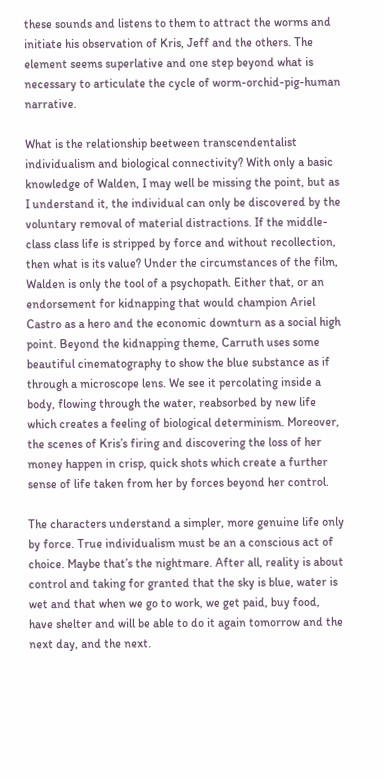these sounds and listens to them to attract the worms and initiate his observation of Kris, Jeff and the others. The element seems superlative and one step beyond what is necessary to articulate the cycle of worm-orchid-pig-human narrative.

What is the relationship beetween transcendentalist individualism and biological connectivity? With only a basic knowledge of Walden, I may well be missing the point, but as I understand it, the individual can only be discovered by the voluntary removal of material distractions. If the middle-class class life is stripped by force and without recollection, then what is its value? Under the circumstances of the film, Walden is only the tool of a psychopath. Either that, or an endorsement for kidnapping that would champion Ariel Castro as a hero and the economic downturn as a social high point. Beyond the kidnapping theme, Carruth uses some beautiful cinematography to show the blue substance as if through a microscope lens. We see it percolating inside a body, flowing through the water, reabsorbed by new life which creates a feeling of biological determinism. Moreover, the scenes of Kris’s firing and discovering the loss of her money happen in crisp, quick shots which create a further sense of life taken from her by forces beyond her control.

The characters understand a simpler, more genuine life only by force. True individualism must be an a conscious act of choice. Maybe that’s the nightmare. After all, reality is about control and taking for granted that the sky is blue, water is wet and that when we go to work, we get paid, buy food, have shelter and will be able to do it again tomorrow and the next day, and the next.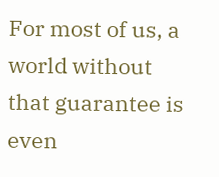For most of us, a world without that guarantee is even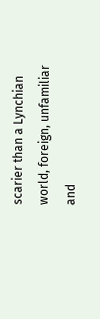scarier than a Lynchian world, foreign, unfamiliar and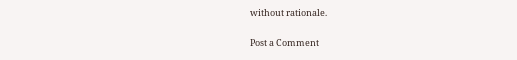without rationale.

Post a Comment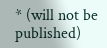* (will not be published)